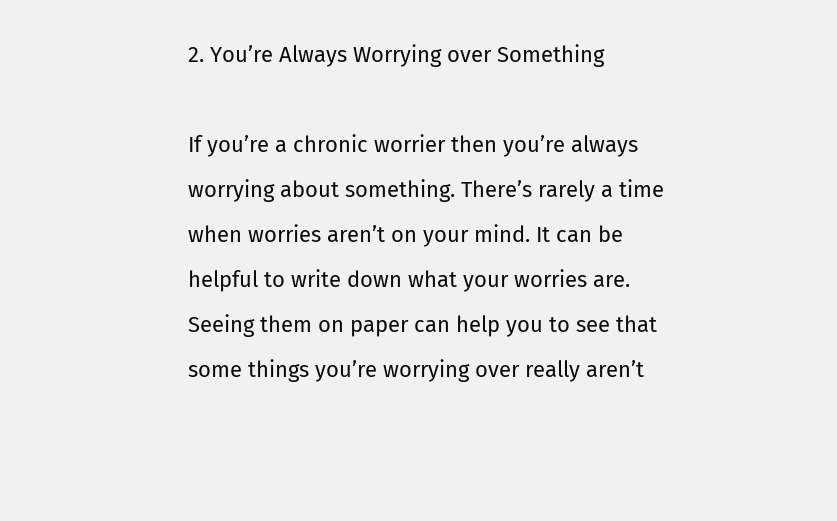2. You’re Always Worrying over Something

If you’re a chronic worrier then you’re always worrying about something. There’s rarely a time when worries aren’t on your mind. It can be helpful to write down what your worries are. Seeing them on paper can help you to see that some things you’re worrying over really aren’t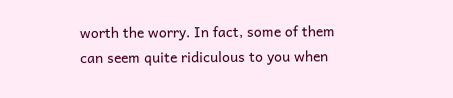worth the worry. In fact, some of them can seem quite ridiculous to you when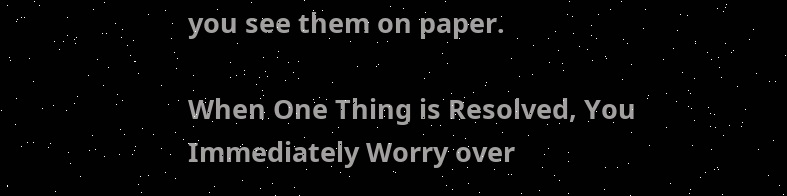you see them on paper.

When One Thing is Resolved, You Immediately Worry over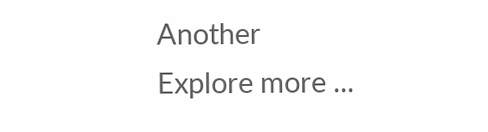Another
Explore more ...